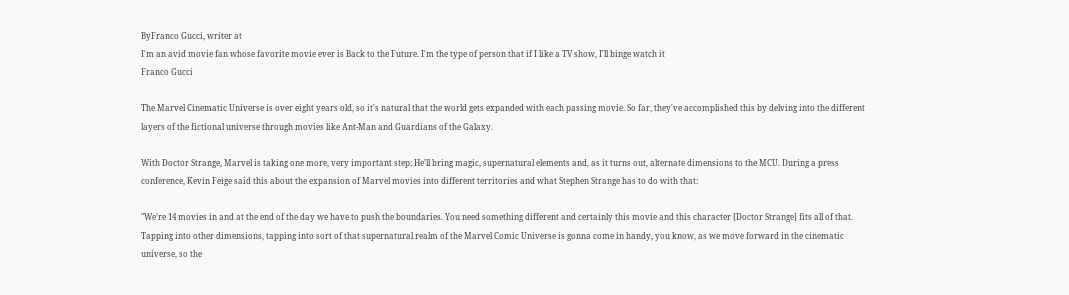ByFranco Gucci, writer at
I'm an avid movie fan whose favorite movie ever is Back to the Future. I'm the type of person that if I like a TV show, I'll binge watch it
Franco Gucci

The Marvel Cinematic Universe is over eight years old, so it's natural that the world gets expanded with each passing movie. So far, they've accomplished this by delving into the different layers of the fictional universe through movies like Ant-Man and Guardians of the Galaxy.

With Doctor Strange, Marvel is taking one more, very important step: He'll bring magic, supernatural elements and, as it turns out, alternate dimensions to the MCU. During a press conference, Kevin Feige said this about the expansion of Marvel movies into different territories and what Stephen Strange has to do with that:

"We’re 14 movies in and at the end of the day we have to push the boundaries. You need something different and certainly this movie and this character [Doctor Strange] fits all of that. Tapping into other dimensions, tapping into sort of that supernatural realm of the Marvel Comic Universe is gonna come in handy, you know, as we move forward in the cinematic universe, so the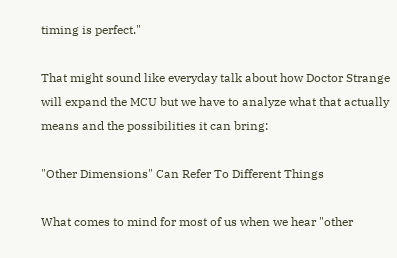timing is perfect."

That might sound like everyday talk about how Doctor Strange will expand the MCU but we have to analyze what that actually means and the possibilities it can bring:

"Other Dimensions" Can Refer To Different Things

What comes to mind for most of us when we hear "other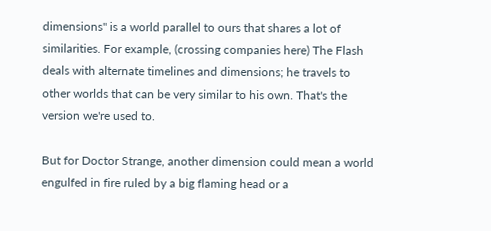dimensions" is a world parallel to ours that shares a lot of similarities. For example, (crossing companies here) The Flash deals with alternate timelines and dimensions; he travels to other worlds that can be very similar to his own. That's the version we're used to.

But for Doctor Strange, another dimension could mean a world engulfed in fire ruled by a big flaming head or a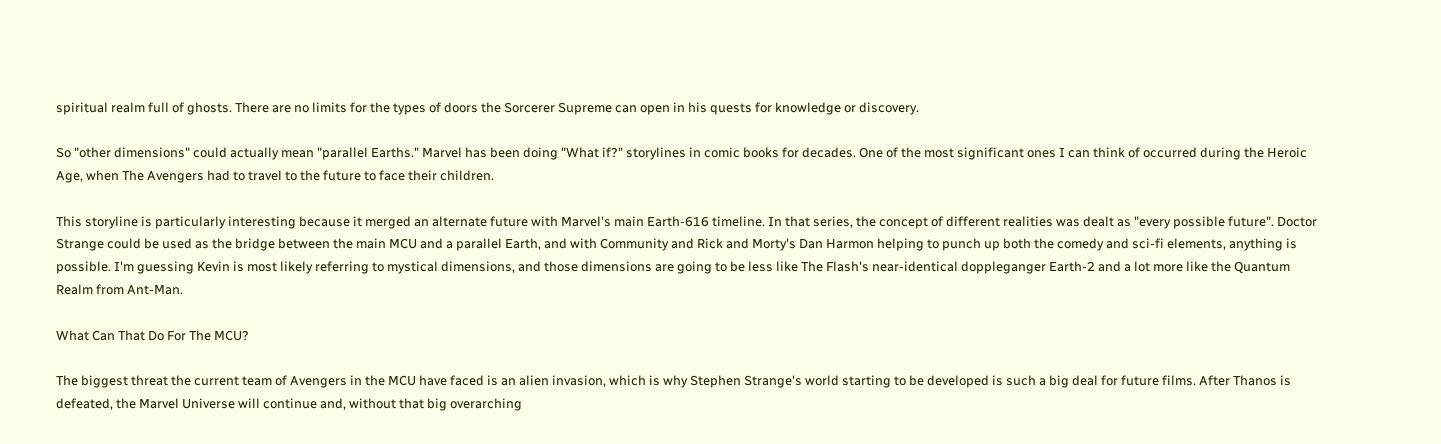spiritual realm full of ghosts. There are no limits for the types of doors the Sorcerer Supreme can open in his quests for knowledge or discovery.

So "other dimensions" could actually mean "parallel Earths." Marvel has been doing "What if?" storylines in comic books for decades. One of the most significant ones I can think of occurred during the Heroic Age, when The Avengers had to travel to the future to face their children.

This storyline is particularly interesting because it merged an alternate future with Marvel's main Earth-616 timeline. In that series, the concept of different realities was dealt as "every possible future". Doctor Strange could be used as the bridge between the main MCU and a parallel Earth, and with Community and Rick and Morty's Dan Harmon helping to punch up both the comedy and sci-fi elements, anything is possible. I'm guessing Kevin is most likely referring to mystical dimensions, and those dimensions are going to be less like The Flash's near-identical doppleganger Earth-2 and a lot more like the Quantum Realm from Ant-Man.

What Can That Do For The MCU?

The biggest threat the current team of Avengers in the MCU have faced is an alien invasion, which is why Stephen Strange's world starting to be developed is such a big deal for future films. After Thanos is defeated, the Marvel Universe will continue and, without that big overarching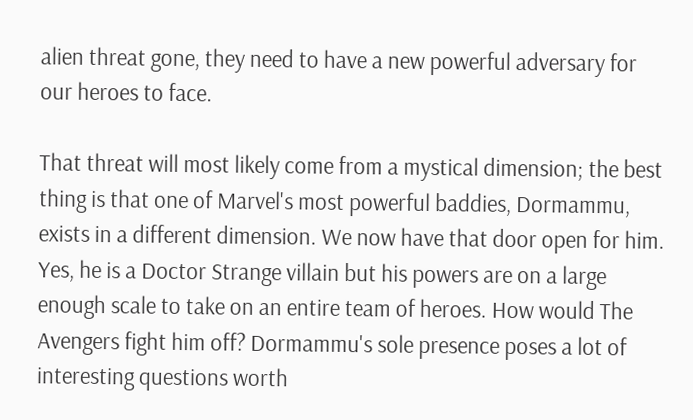alien threat gone, they need to have a new powerful adversary for our heroes to face.

That threat will most likely come from a mystical dimension; the best thing is that one of Marvel's most powerful baddies, Dormammu, exists in a different dimension. We now have that door open for him. Yes, he is a Doctor Strange villain but his powers are on a large enough scale to take on an entire team of heroes. How would The Avengers fight him off? Dormammu's sole presence poses a lot of interesting questions worth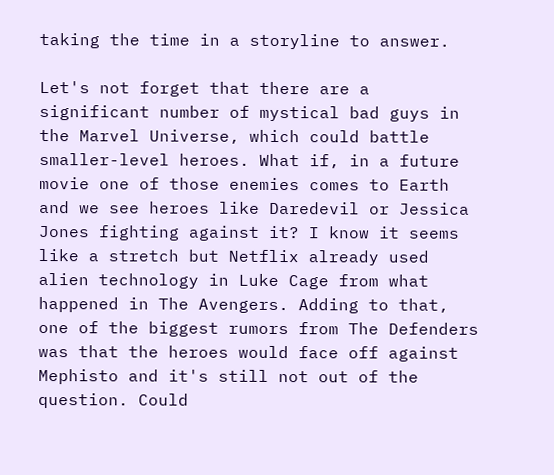taking the time in a storyline to answer.

Let's not forget that there are a significant number of mystical bad guys in the Marvel Universe, which could battle smaller-level heroes. What if, in a future movie one of those enemies comes to Earth and we see heroes like Daredevil or Jessica Jones fighting against it? I know it seems like a stretch but Netflix already used alien technology in Luke Cage from what happened in The Avengers. Adding to that, one of the biggest rumors from The Defenders was that the heroes would face off against Mephisto and it's still not out of the question. Could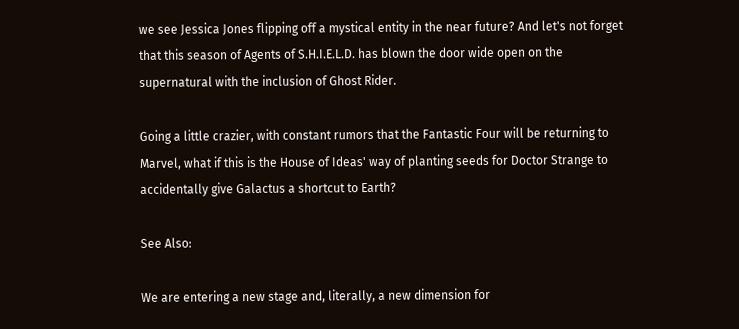we see Jessica Jones flipping off a mystical entity in the near future? And let's not forget that this season of Agents of S.H.I.E.L.D. has blown the door wide open on the supernatural with the inclusion of Ghost Rider.

Going a little crazier, with constant rumors that the Fantastic Four will be returning to Marvel, what if this is the House of Ideas' way of planting seeds for Doctor Strange to accidentally give Galactus a shortcut to Earth?

See Also:

We are entering a new stage and, literally, a new dimension for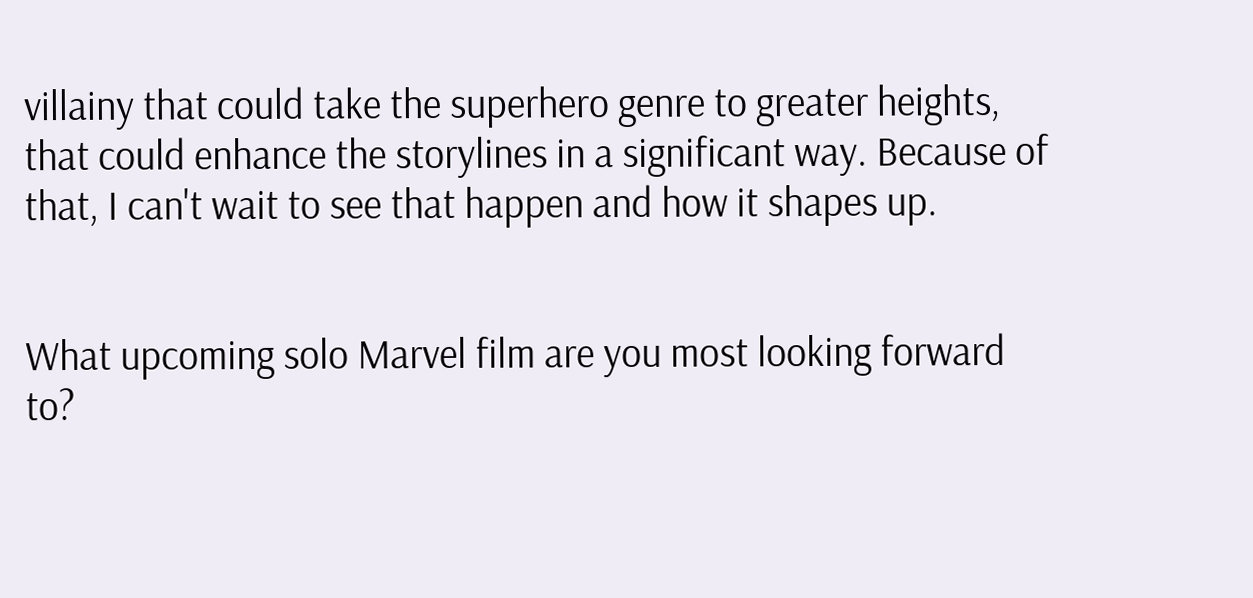villainy that could take the superhero genre to greater heights, that could enhance the storylines in a significant way. Because of that, I can't wait to see that happen and how it shapes up.


What upcoming solo Marvel film are you most looking forward to?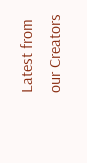Latest from our Creators